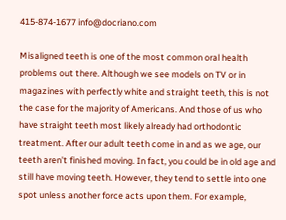415-874-1677 info@docriano.com

Misaligned teeth is one of the most common oral health problems out there. Although we see models on TV or in magazines with perfectly white and straight teeth, this is not the case for the majority of Americans. And those of us who have straight teeth most likely already had orthodontic treatment. After our adult teeth come in and as we age, our teeth aren’t finished moving. In fact, you could be in old age and still have moving teeth. However, they tend to settle into one spot unless another force acts upon them. For example,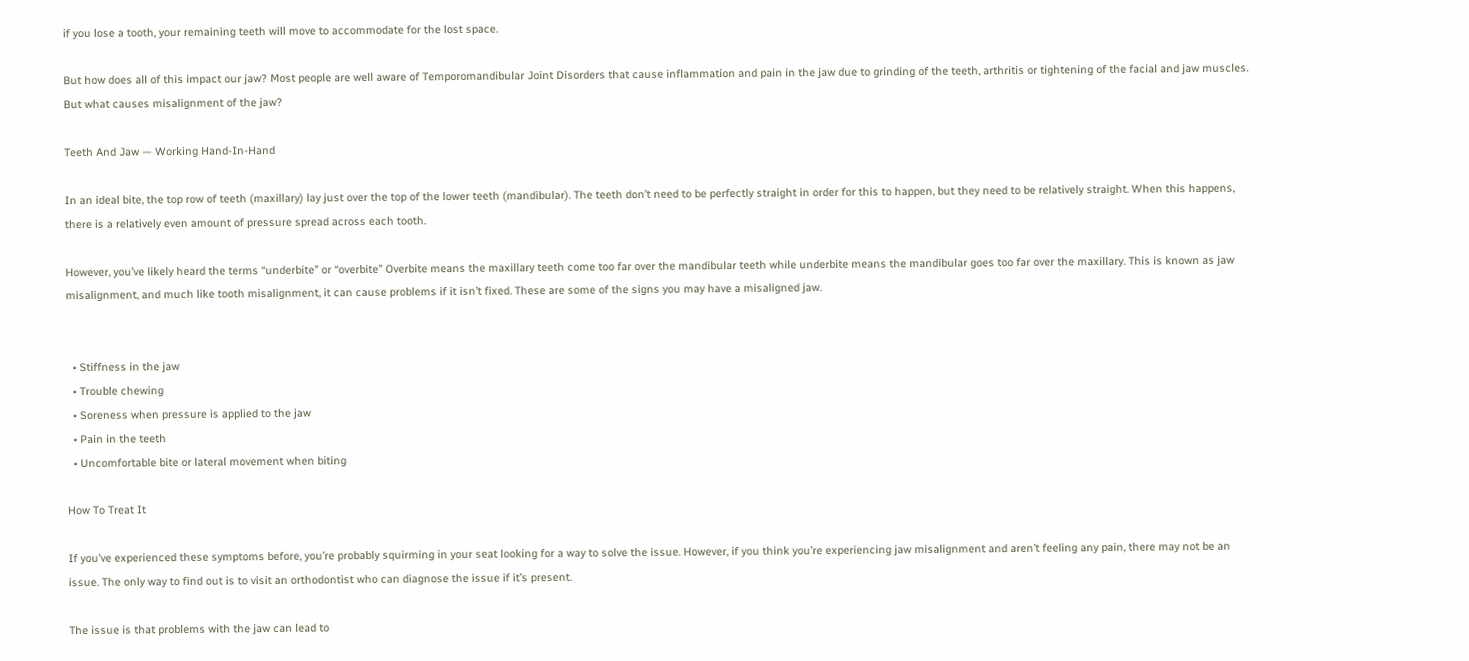if you lose a tooth, your remaining teeth will move to accommodate for the lost space.

But how does all of this impact our jaw? Most people are well aware of Temporomandibular Joint Disorders that cause inflammation and pain in the jaw due to grinding of the teeth, arthritis or tightening of the facial and jaw muscles. But what causes misalignment of the jaw?

Teeth And Jaw — Working Hand-In-Hand

In an ideal bite, the top row of teeth (maxillary) lay just over the top of the lower teeth (mandibular). The teeth don’t need to be perfectly straight in order for this to happen, but they need to be relatively straight. When this happens, there is a relatively even amount of pressure spread across each tooth.

However, you’ve likely heard the terms “underbite” or “overbite” Overbite means the maxillary teeth come too far over the mandibular teeth while underbite means the mandibular goes too far over the maxillary. This is known as jaw misalignment, and much like tooth misalignment, it can cause problems if it isn’t fixed. These are some of the signs you may have a misaligned jaw.


  • Stiffness in the jaw
  • Trouble chewing
  • Soreness when pressure is applied to the jaw
  • Pain in the teeth
  • Uncomfortable bite or lateral movement when biting

How To Treat It

If you’ve experienced these symptoms before, you’re probably squirming in your seat looking for a way to solve the issue. However, if you think you’re experiencing jaw misalignment and aren’t feeling any pain, there may not be an issue. The only way to find out is to visit an orthodontist who can diagnose the issue if it’s present.

The issue is that problems with the jaw can lead to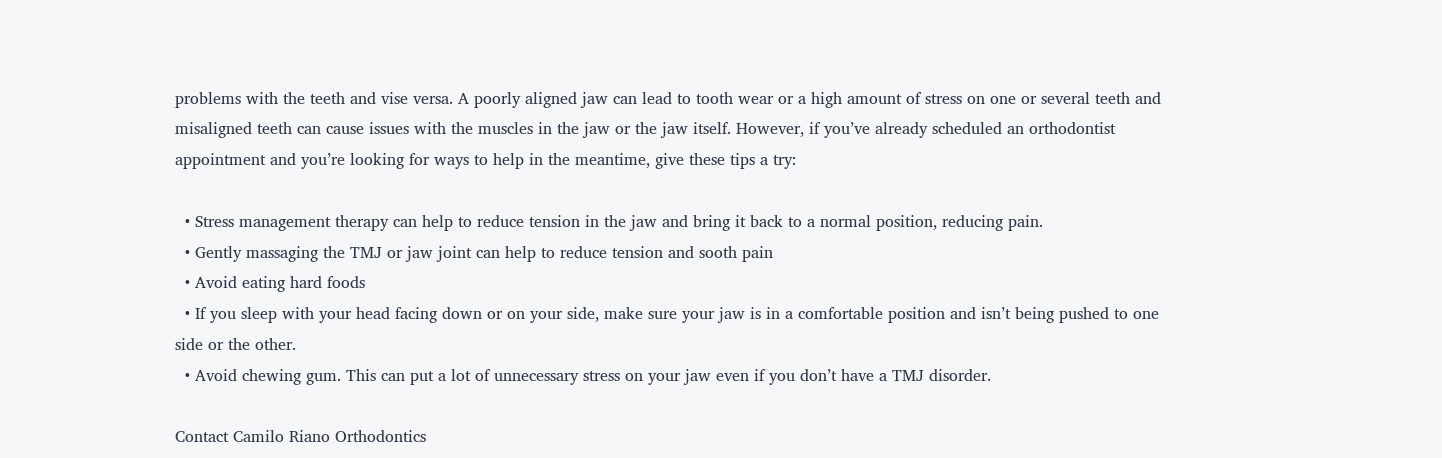problems with the teeth and vise versa. A poorly aligned jaw can lead to tooth wear or a high amount of stress on one or several teeth and misaligned teeth can cause issues with the muscles in the jaw or the jaw itself. However, if you’ve already scheduled an orthodontist appointment and you’re looking for ways to help in the meantime, give these tips a try:

  • Stress management therapy can help to reduce tension in the jaw and bring it back to a normal position, reducing pain.
  • Gently massaging the TMJ or jaw joint can help to reduce tension and sooth pain
  • Avoid eating hard foods
  • If you sleep with your head facing down or on your side, make sure your jaw is in a comfortable position and isn’t being pushed to one side or the other.
  • Avoid chewing gum. This can put a lot of unnecessary stress on your jaw even if you don’t have a TMJ disorder.

Contact Camilo Riano Orthodontics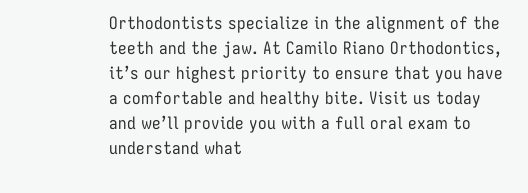Orthodontists specialize in the alignment of the teeth and the jaw. At Camilo Riano Orthodontics, it’s our highest priority to ensure that you have a comfortable and healthy bite. Visit us today and we’ll provide you with a full oral exam to understand what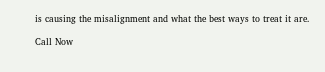is causing the misalignment and what the best ways to treat it are.

Call Now